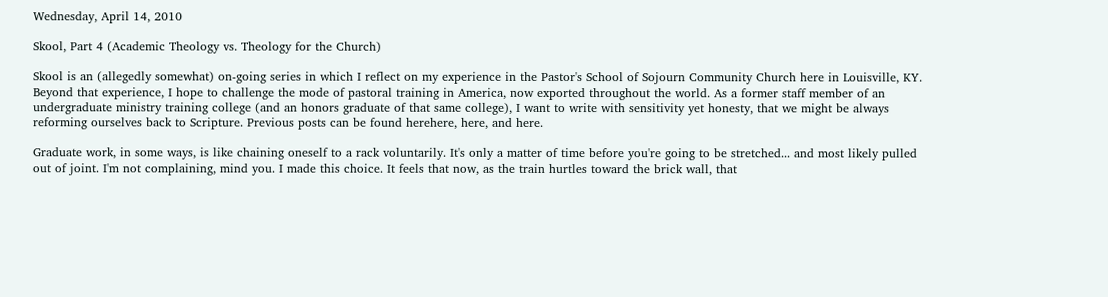Wednesday, April 14, 2010

Skool, Part 4 (Academic Theology vs. Theology for the Church)

Skool is an (allegedly somewhat) on-going series in which I reflect on my experience in the Pastor's School of Sojourn Community Church here in Louisville, KY. Beyond that experience, I hope to challenge the mode of pastoral training in America, now exported throughout the world. As a former staff member of an undergraduate ministry training college (and an honors graduate of that same college), I want to write with sensitivity yet honesty, that we might be always reforming ourselves back to Scripture. Previous posts can be found herehere, here, and here.

Graduate work, in some ways, is like chaining oneself to a rack voluntarily. It's only a matter of time before you're going to be stretched... and most likely pulled out of joint. I'm not complaining, mind you. I made this choice. It feels that now, as the train hurtles toward the brick wall, that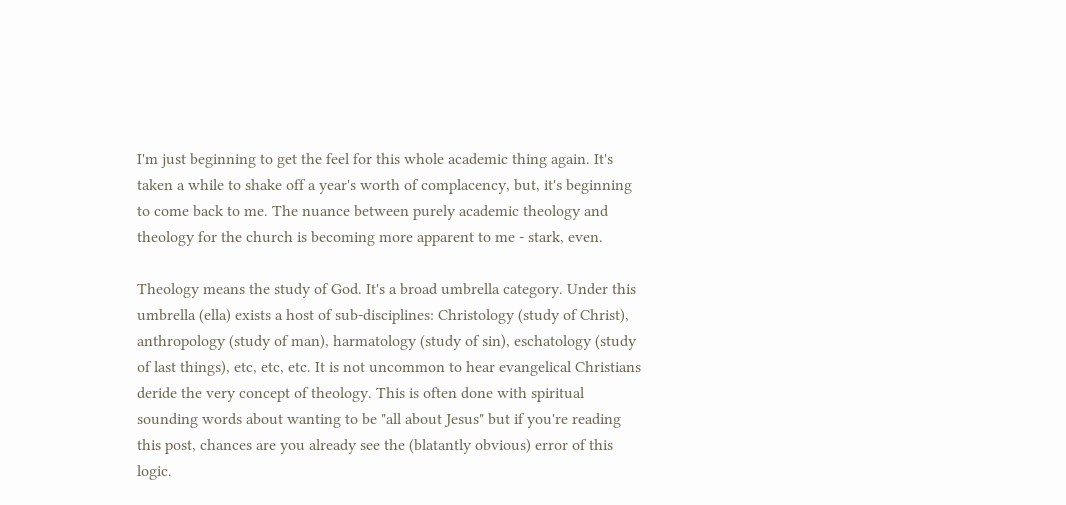I'm just beginning to get the feel for this whole academic thing again. It's taken a while to shake off a year's worth of complacency, but, it's beginning to come back to me. The nuance between purely academic theology and theology for the church is becoming more apparent to me - stark, even.

Theology means the study of God. It's a broad umbrella category. Under this umbrella (ella) exists a host of sub-disciplines: Christology (study of Christ), anthropology (study of man), harmatology (study of sin), eschatology (study of last things), etc, etc, etc. It is not uncommon to hear evangelical Christians deride the very concept of theology. This is often done with spiritual sounding words about wanting to be "all about Jesus" but if you're reading this post, chances are you already see the (blatantly obvious) error of this logic.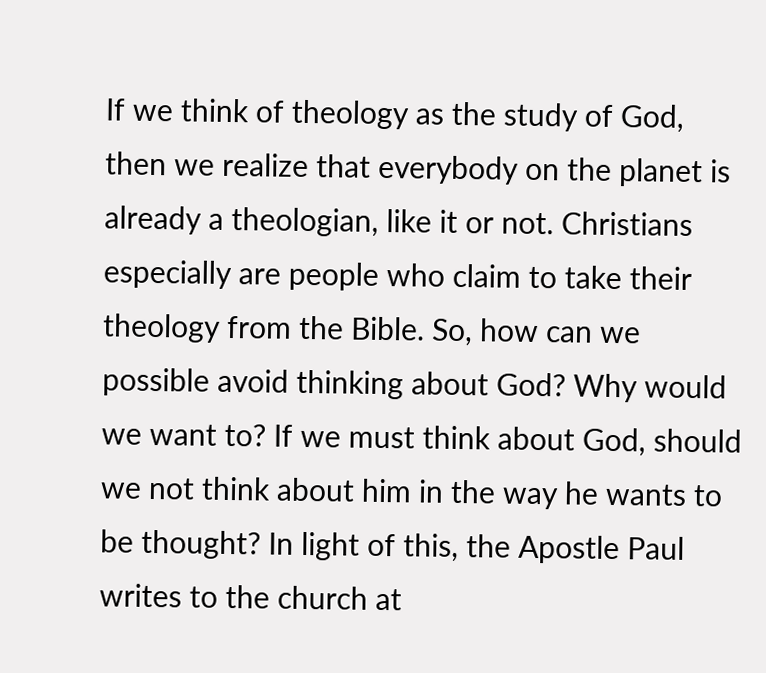If we think of theology as the study of God, then we realize that everybody on the planet is already a theologian, like it or not. Christians especially are people who claim to take their theology from the Bible. So, how can we possible avoid thinking about God? Why would we want to? If we must think about God, should we not think about him in the way he wants to be thought? In light of this, the Apostle Paul writes to the church at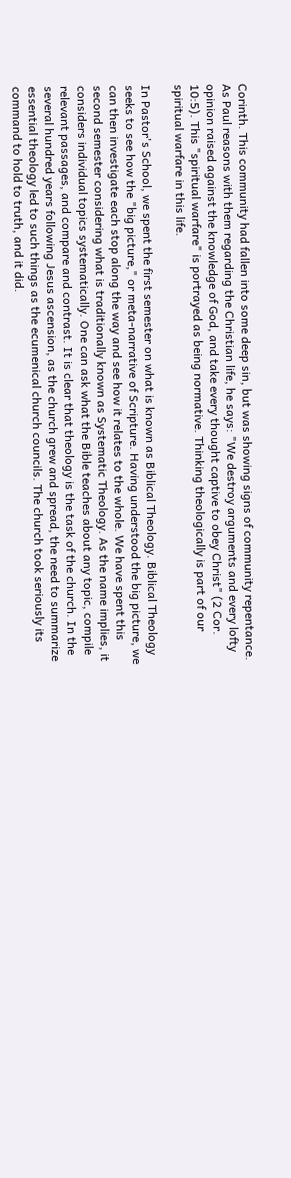Corinth. This community had fallen into some deep sin, but was showing signs of community repentance. As Paul reasons with them regarding the Christian life, he says: "We destroy arguments and every lofty opinion raised against the knowledge of God, and take every thought captive to obey Christ" (2 Cor. 10:5). This "spiritual warfare" is portrayed as being normative. Thinking theologically is part of our spiritual warfare in this life.

In Pastor's School, we spent the first semester on what is known as Biblical Theology. Biblical Theology seeks to see how the "big picture," or meta-narrative of Scripture. Having understood the big picture, we can then investigate each stop along the way and see how it relates to the whole. We have spent this second semester considering what is traditionally known as Systematic Theology. As the name implies, it considers individual topics systematically. One can ask what the Bible teaches about any topic, compile relevant passages, and compare and contrast. It is clear that theology is the task of the church. In the several hundred years following Jesus ascension, as the church grew and spread, the need to summarize essential theology led to such things as the ecumenical church councils. The church took seriously its command to hold to truth, and it did.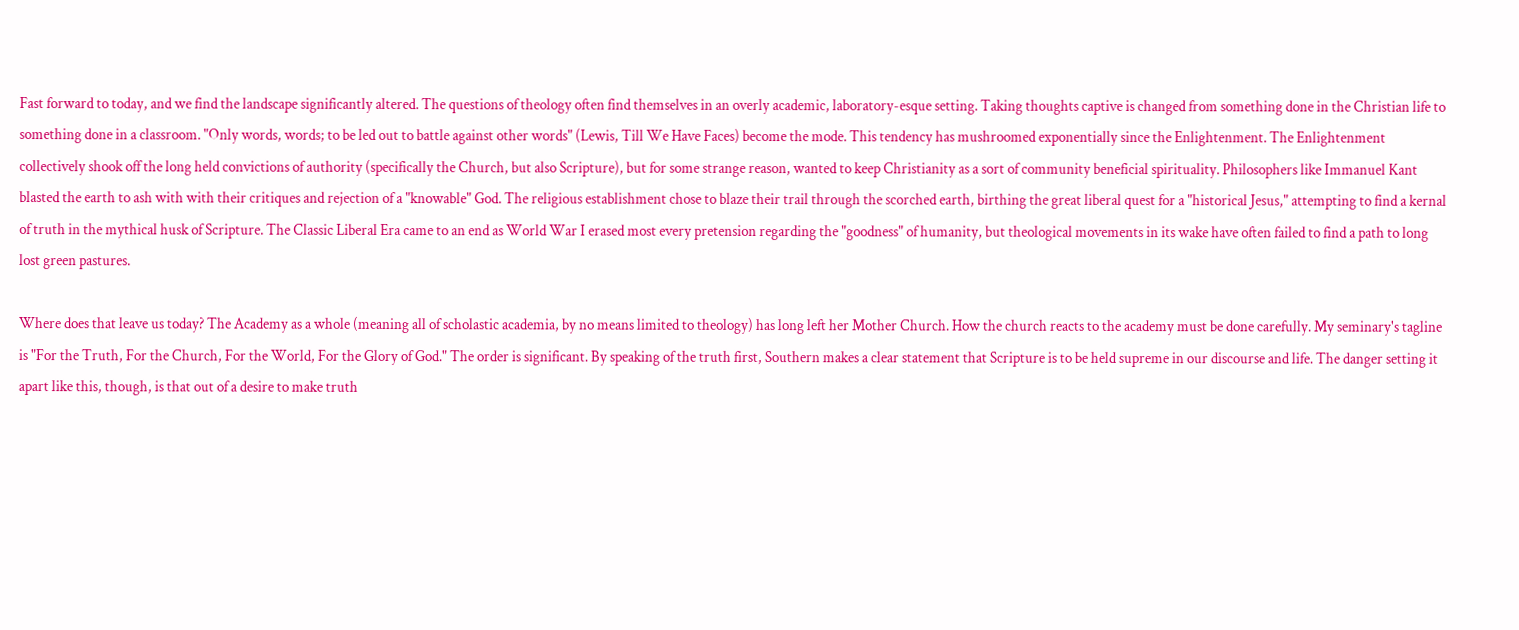Fast forward to today, and we find the landscape significantly altered. The questions of theology often find themselves in an overly academic, laboratory-esque setting. Taking thoughts captive is changed from something done in the Christian life to something done in a classroom. "Only words, words; to be led out to battle against other words" (Lewis, Till We Have Faces) become the mode. This tendency has mushroomed exponentially since the Enlightenment. The Enlightenment collectively shook off the long held convictions of authority (specifically the Church, but also Scripture), but for some strange reason, wanted to keep Christianity as a sort of community beneficial spirituality. Philosophers like Immanuel Kant blasted the earth to ash with with their critiques and rejection of a "knowable" God. The religious establishment chose to blaze their trail through the scorched earth, birthing the great liberal quest for a "historical Jesus," attempting to find a kernal of truth in the mythical husk of Scripture. The Classic Liberal Era came to an end as World War I erased most every pretension regarding the "goodness" of humanity, but theological movements in its wake have often failed to find a path to long lost green pastures.

Where does that leave us today? The Academy as a whole (meaning all of scholastic academia, by no means limited to theology) has long left her Mother Church. How the church reacts to the academy must be done carefully. My seminary's tagline is "For the Truth, For the Church, For the World, For the Glory of God." The order is significant. By speaking of the truth first, Southern makes a clear statement that Scripture is to be held supreme in our discourse and life. The danger setting it apart like this, though, is that out of a desire to make truth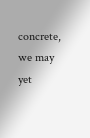concrete, we may yet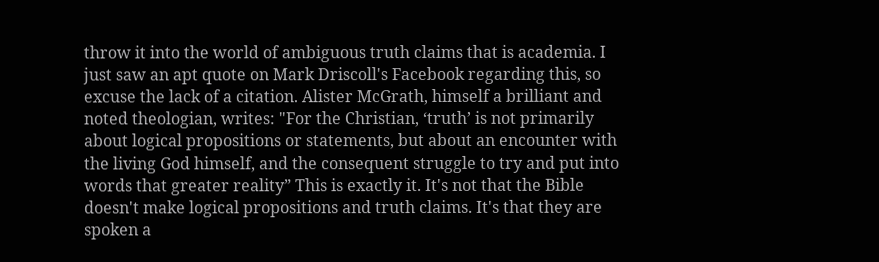throw it into the world of ambiguous truth claims that is academia. I just saw an apt quote on Mark Driscoll's Facebook regarding this, so excuse the lack of a citation. Alister McGrath, himself a brilliant and noted theologian, writes: "For the Christian, ‘truth’ is not primarily about logical propositions or statements, but about an encounter with the living God himself, and the consequent struggle to try and put into words that greater reality” This is exactly it. It's not that the Bible doesn't make logical propositions and truth claims. It's that they are spoken a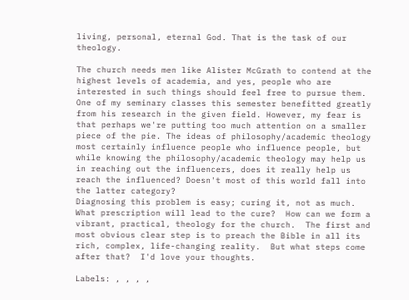living, personal, eternal God. That is the task of our theology.

The church needs men like Alister McGrath to contend at the highest levels of academia, and yes, people who are interested in such things should feel free to pursue them. One of my seminary classes this semester benefitted greatly from his research in the given field. However, my fear is that perhaps we're putting too much attention on a smaller piece of the pie. The ideas of philosophy/academic theology most certainly influence people who influence people, but while knowing the philosophy/academic theology may help us in reaching out the influencers, does it really help us reach the influenced? Doesn't most of this world fall into the latter category?
Diagnosing this problem is easy; curing it, not as much.  What prescription will lead to the cure?  How can we form a vibrant, practical, theology for the church.  The first and most obvious clear step is to preach the Bible in all its rich, complex, life-changing reality.  But what steps come after that?  I'd love your thoughts.

Labels: , , , ,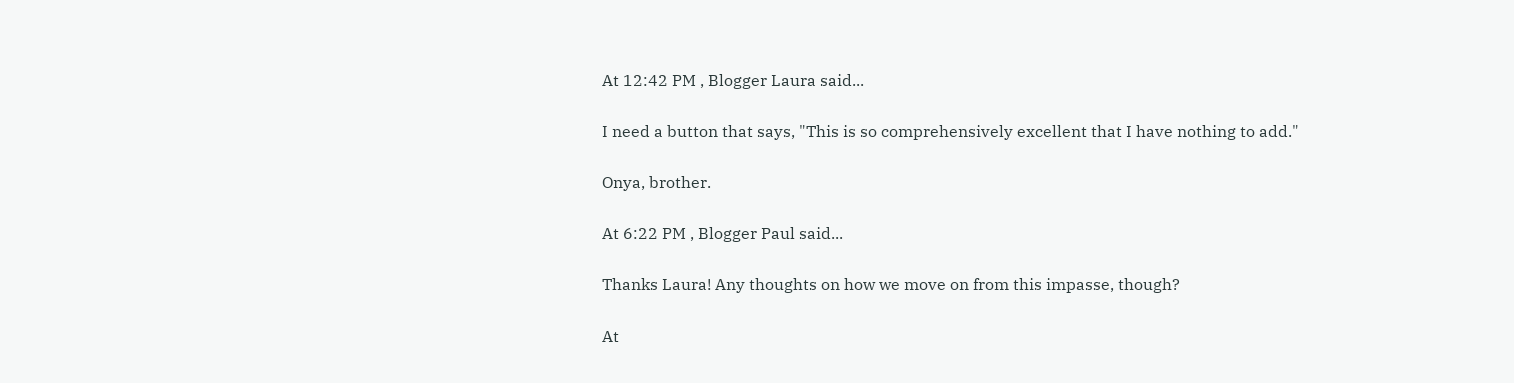At 12:42 PM , Blogger Laura said...

I need a button that says, "This is so comprehensively excellent that I have nothing to add."

Onya, brother.

At 6:22 PM , Blogger Paul said...

Thanks Laura! Any thoughts on how we move on from this impasse, though?

At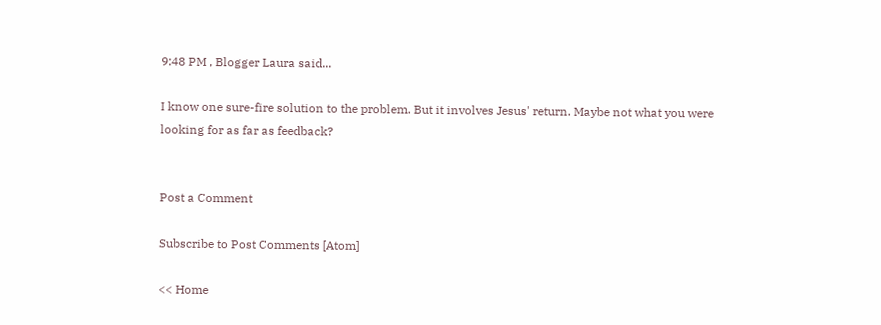9:48 PM , Blogger Laura said...

I know one sure-fire solution to the problem. But it involves Jesus' return. Maybe not what you were looking for as far as feedback?


Post a Comment

Subscribe to Post Comments [Atom]

<< Home